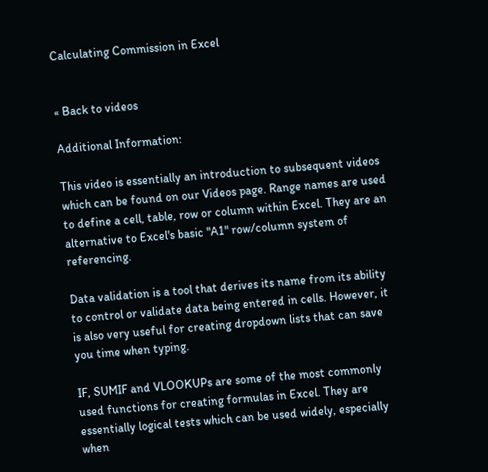Calculating Commission in Excel


« Back to videos

Additional Information:

This video is essentially an introduction to subsequent videos which can be found on our Videos page. Range names are used to define a cell, table, row or column within Excel. They are an alternative to Excel's basic "A1" row/column system of referencing.

Data validation is a tool that derives its name from its ability to control or validate data being entered in cells. However, it is also very useful for creating dropdown lists that can save you time when typing.

IF, SUMIF and VLOOKUPs are some of the most commonly used functions for creating formulas in Excel. They are essentially logical tests which can be used widely, especially when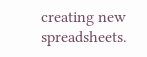creating new spreadsheets.